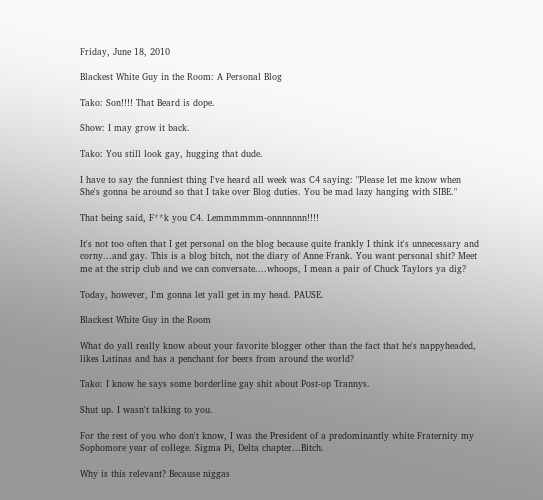Friday, June 18, 2010

Blackest White Guy in the Room: A Personal Blog

Tako: Son!!!! That Beard is dope.

Show: I may grow it back.

Tako: You still look gay, hugging that dude.

I have to say the funniest thing I've heard all week was C4 saying: "Please let me know when She's gonna be around so that I take over Blog duties. You be mad lazy hanging with SIBE."

That being said, F**k you C4. Lemmmmmm-onnnnnnn!!!!

It's not too often that I get personal on the blog because quite frankly I think it's unnecessary and corny...and gay. This is a blog bitch, not the diary of Anne Frank. You want personal shit? Meet me at the strip club and we can conversate....whoops, I mean a pair of Chuck Taylors ya dig?

Today, however, I'm gonna let yall get in my head. PAUSE.

Blackest White Guy in the Room

What do yall really know about your favorite blogger other than the fact that he's nappyheaded, likes Latinas and has a penchant for beers from around the world?

Tako: I know he says some borderline gay shit about Post-op Trannys.

Shut up. I wasn't talking to you.

For the rest of you who don't know, I was the President of a predominantly white Fraternity my Sophomore year of college. Sigma Pi, Delta chapter...Bitch.

Why is this relevant? Because niggas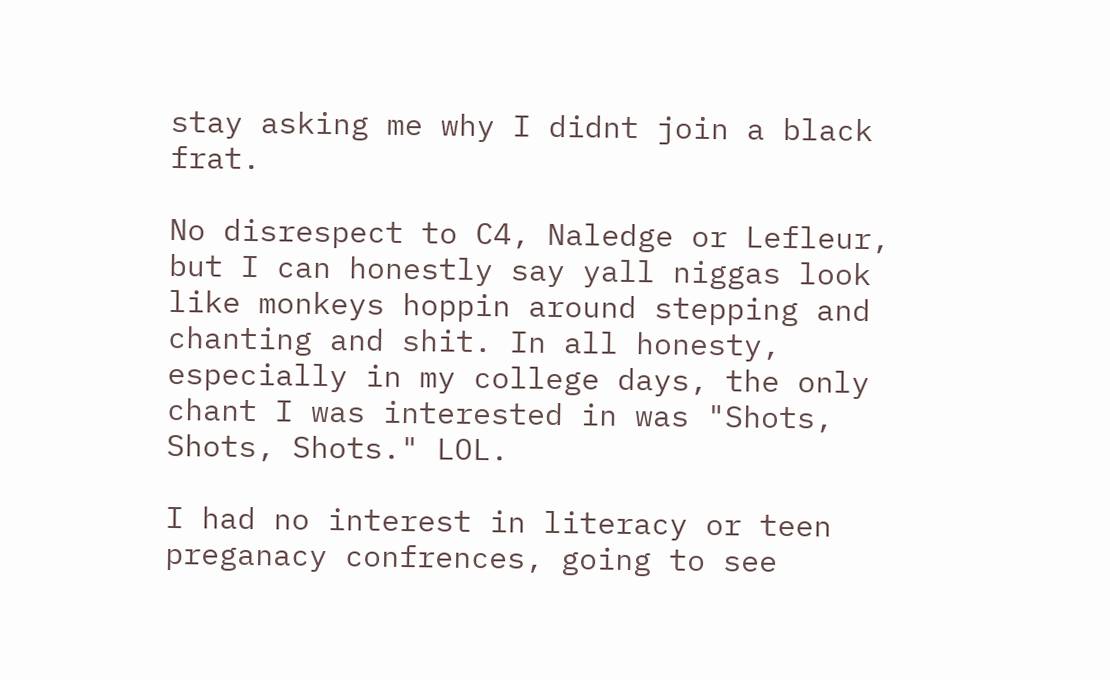stay asking me why I didnt join a black frat.

No disrespect to C4, Naledge or Lefleur, but I can honestly say yall niggas look like monkeys hoppin around stepping and chanting and shit. In all honesty, especially in my college days, the only chant I was interested in was "Shots, Shots, Shots." LOL.

I had no interest in literacy or teen preganacy confrences, going to see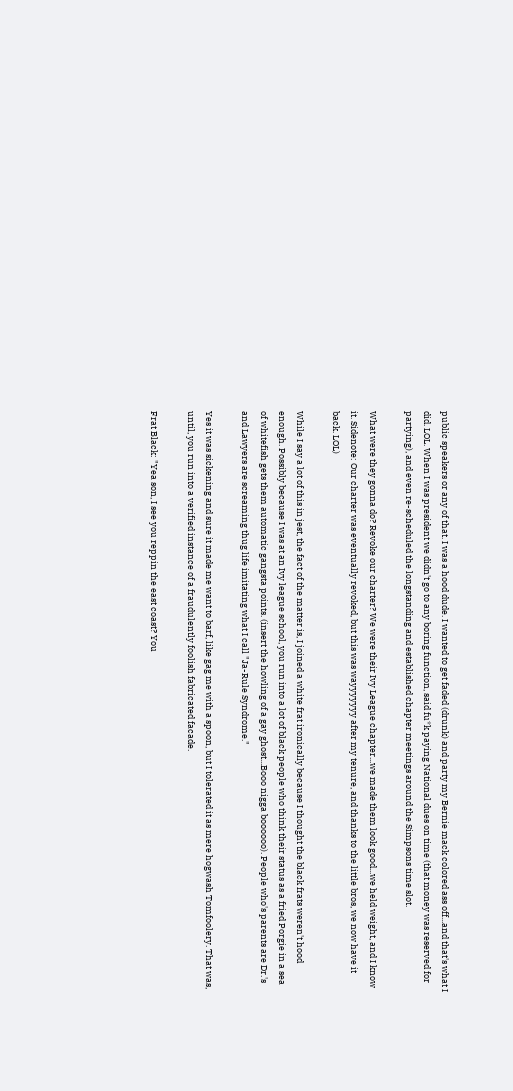public speakers or any of that. I was a hood dude. I wanted to get faded (drunk) and party my Bernie mack colored ass off...and that's what I did. LOL. When I was president we didn't go to any boring function, said fu*k paying National dues on time (that money was reserved for partying), and even re-scheduled the longstanding and established chapter meetings around the Simpsons time slot.

What were they gonna do? Revoke our charter? We were their Ivy League chapter...we made them look good...we held weight, and I know it. Sidenote: Our charter was eventually revoked, but this was wayyyyyyy after my tenure, and thanks to the little bros, we now have it back. LOL)

While I say a lot of this in jest, the fact of the matter is, I joined a white frat ironically because I thought the black frats weren't hood enough. Possibly because I was at an Ivy league school, you run into a lot of black people who think their status as a fried Porgie in a sea of whitefish gets them automatic gangsta points. (insert the howling of a gay ghost...Booo nigga boooooo). People who's parents are Dr.'s and Lawyers are screaming thug life imitating what I call "Ja-Rule Syndrome."

Yes it was sickening and sure it made me want to barf, like gag me with a spoon, but I tolerated it as mere hogwash Tomfoolery. That was, until, you run into a verified instance of a fraudulently foolish fabricated facade.

Frat Black: "Yea son, I see you reppin the east coast? You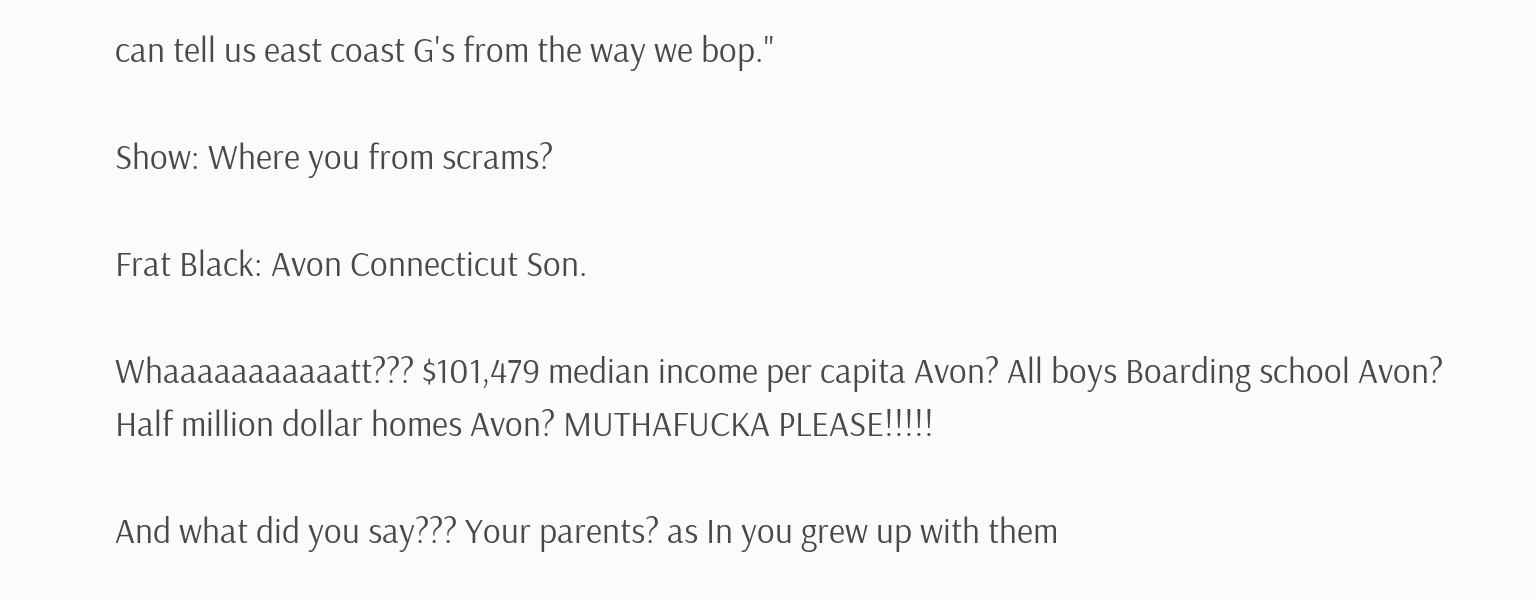can tell us east coast G's from the way we bop."

Show: Where you from scrams?

Frat Black: Avon Connecticut Son.

Whaaaaaaaaaaatt??? $101,479 median income per capita Avon? All boys Boarding school Avon? Half million dollar homes Avon? MUTHAFUCKA PLEASE!!!!!

And what did you say??? Your parents? as In you grew up with them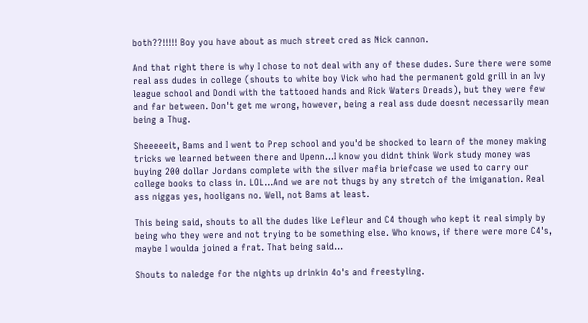both??!!!!! Boy you have about as much street cred as Nick cannon.

And that right there is why I chose to not deal with any of these dudes. Sure there were some real ass dudes in college (shouts to white boy Vick who had the permanent gold grill in an Ivy league school and Dondi with the tattooed hands and Rick Waters Dreads), but they were few and far between. Don't get me wrong, however, being a real ass dude doesnt necessarily mean being a Thug.

Sheeeeeit, Bams and I went to Prep school and you'd be shocked to learn of the money making tricks we learned between there and Upenn...I know you didnt think Work study money was buying 200 dollar Jordans complete with the silver mafia briefcase we used to carry our college books to class in. LOL...And we are not thugs by any stretch of the imiganation. Real ass niggas yes, hooligans no. Well, not Bams at least.

This being said, shouts to all the dudes like Lefleur and C4 though who kept it real simply by being who they were and not trying to be something else. Who knows, if there were more C4's, maybe I woulda joined a frat. That being said...

Shouts to naledge for the nights up drinkin 4o's and freestyling.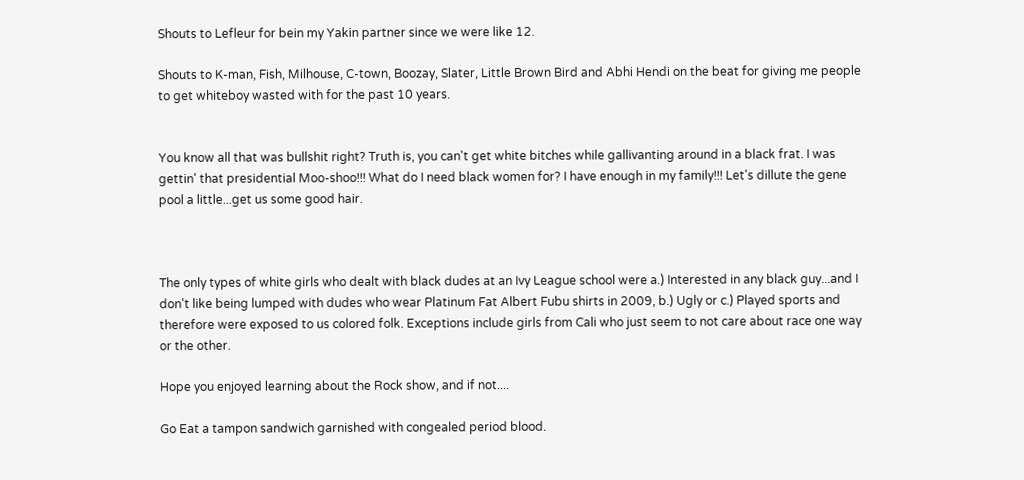Shouts to Lefleur for bein my Yakin partner since we were like 12.

Shouts to K-man, Fish, Milhouse, C-town, Boozay, Slater, Little Brown Bird and Abhi Hendi on the beat for giving me people to get whiteboy wasted with for the past 10 years.


You know all that was bullshit right? Truth is, you can't get white bitches while gallivanting around in a black frat. I was gettin' that presidential Moo-shoo!!! What do I need black women for? I have enough in my family!!! Let's dillute the gene pool a little...get us some good hair.



The only types of white girls who dealt with black dudes at an Ivy League school were a.) Interested in any black guy...and I don't like being lumped with dudes who wear Platinum Fat Albert Fubu shirts in 2009, b.) Ugly or c.) Played sports and therefore were exposed to us colored folk. Exceptions include girls from Cali who just seem to not care about race one way or the other.

Hope you enjoyed learning about the Rock show, and if not....

Go Eat a tampon sandwich garnished with congealed period blood.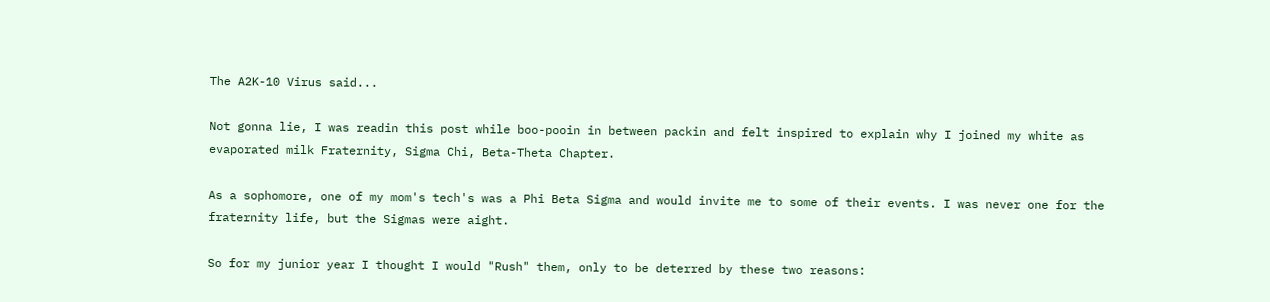The A2K-10 Virus said...

Not gonna lie, I was readin this post while boo-pooin in between packin and felt inspired to explain why I joined my white as evaporated milk Fraternity, Sigma Chi, Beta-Theta Chapter.

As a sophomore, one of my mom's tech's was a Phi Beta Sigma and would invite me to some of their events. I was never one for the fraternity life, but the Sigmas were aight.

So for my junior year I thought I would "Rush" them, only to be deterred by these two reasons: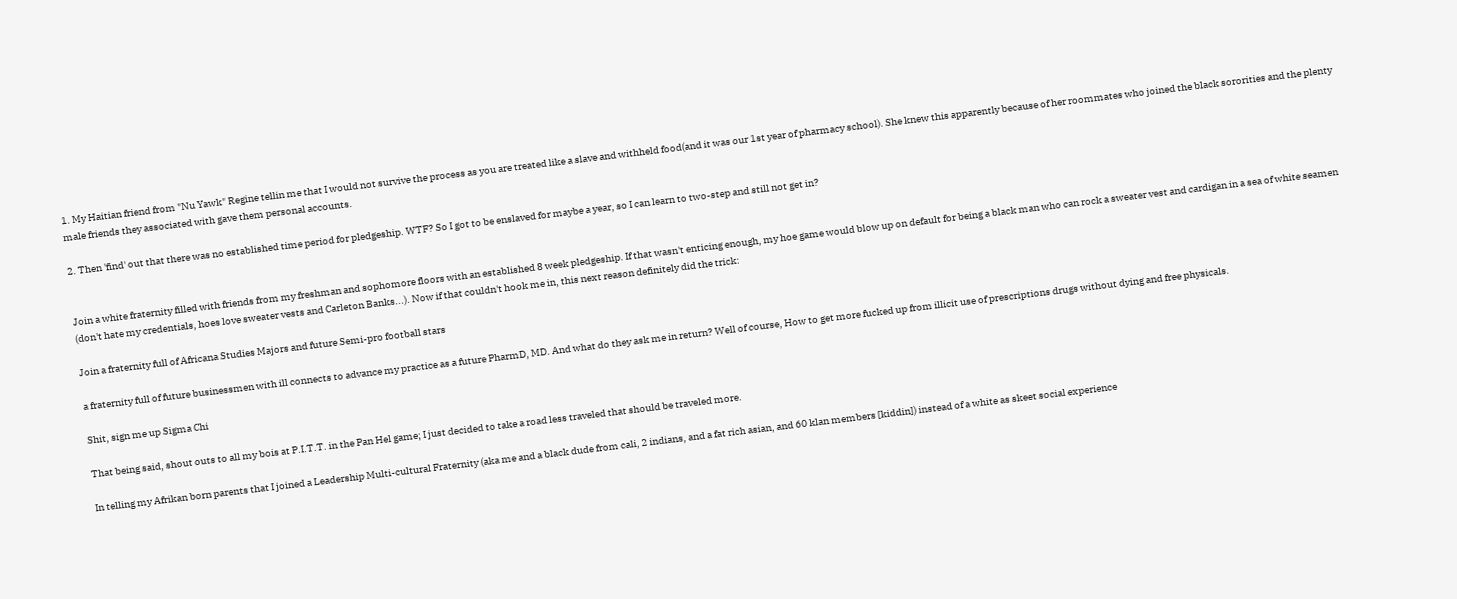1. My Haitian friend from "Nu Yawk" Regine tellin me that I would not survive the process as you are treated like a slave and withheld food(and it was our 1st year of pharmacy school). She knew this apparently because of her roommates who joined the black sororities and the plenty male friends they associated with gave them personal accounts.

2. Then 'find' out that there was no established time period for pledgeship. WTF? So I got to be enslaved for maybe a year, so I can learn to two-step and still not get in?


Join a white fraternity filled with friends from my freshman and sophomore floors with an established 8 week pledgeship. If that wasn't enticing enough, my hoe game would blow up on default for being a black man who can rock a sweater vest and cardigan in a sea of white seamen (don't hate my credentials, hoes love sweater vests and Carleton Banks...). Now if that couldn't hook me in, this next reason definitely did the trick:

Join a fraternity full of Africana Studies Majors and future Semi-pro football stars

a fraternity full of future businessmen with ill connects to advance my practice as a future PharmD, MD. And what do they ask me in return? Well of course, How to get more fucked up from illicit use of prescriptions drugs without dying and free physicals.

Shit, sign me up Sigma Chi

That being said, shout outs to all my bois at P.I.T.T. in the Pan Hel game; I just decided to take a road less traveled that should be traveled more.

In telling my Afrikan born parents that I joined a Leadership Multi-cultural Fraternity (aka me and a black dude from cali, 2 indians, and a fat rich asian, and 60 klan members [kiddin]) instead of a white as skeet social experience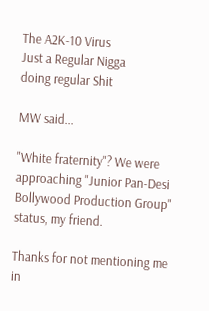The A2K-10 Virus
Just a Regular Nigga
doing regular Shit

MW said...

"White fraternity"? We were approaching "Junior Pan-Desi Bollywood Production Group" status, my friend.

Thanks for not mentioning me in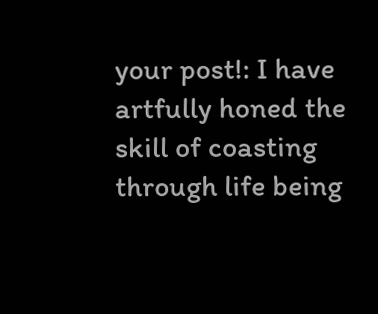your post!: I have artfully honed the skill of coasting through life being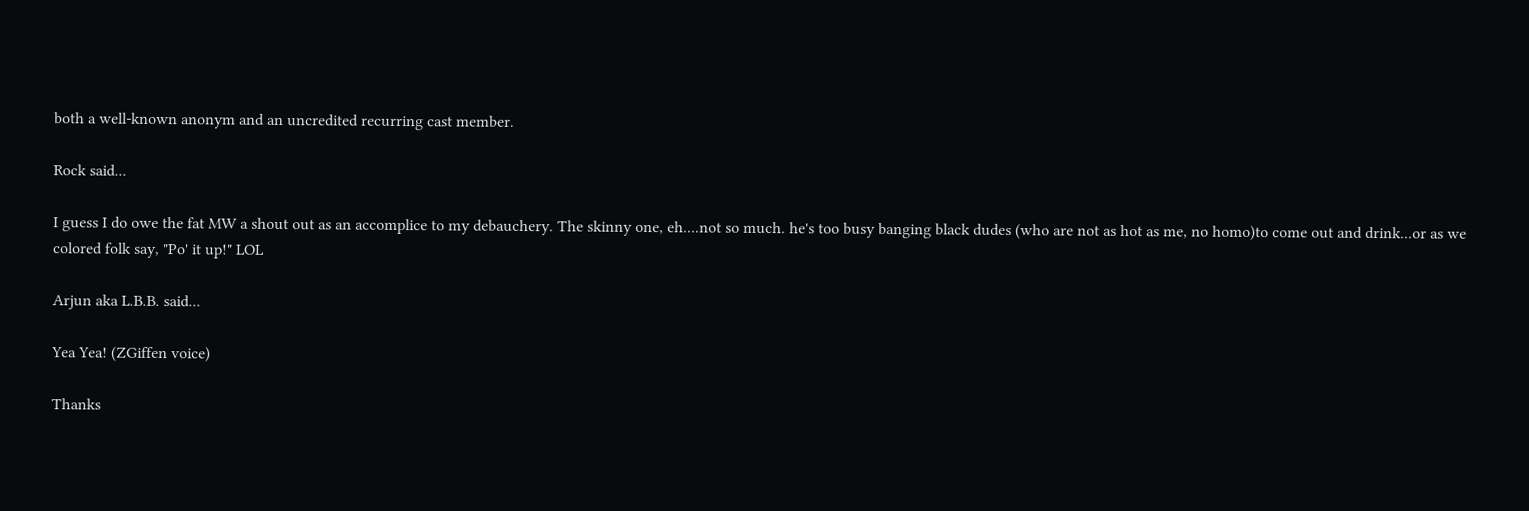both a well-known anonym and an uncredited recurring cast member.

Rock said...

I guess I do owe the fat MW a shout out as an accomplice to my debauchery. The skinny one, eh....not so much. he's too busy banging black dudes (who are not as hot as me, no homo)to come out and drink...or as we colored folk say, "Po' it up!" LOL

Arjun aka L.B.B. said...

Yea Yea! (ZGiffen voice)

Thanks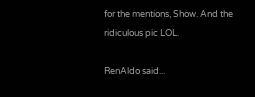for the mentions, Show. And the ridiculous pic LOL.

RenAldo said...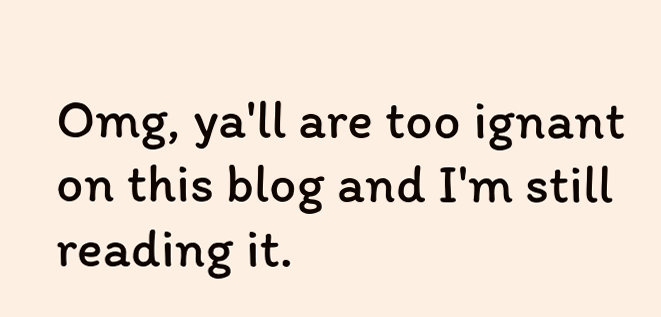Omg, ya'll are too ignant on this blog and I'm still reading it.